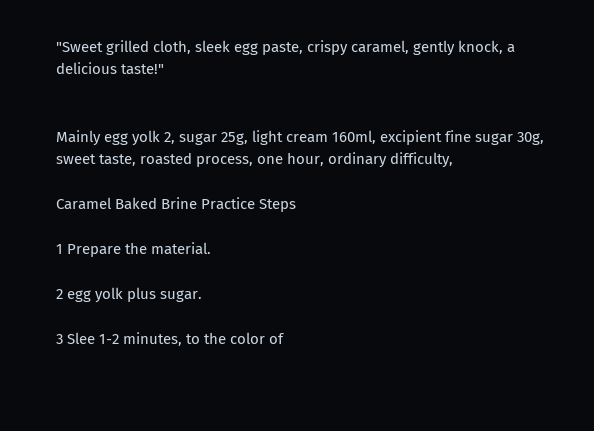"Sweet grilled cloth, sleek egg paste, crispy caramel, gently knock, a delicious taste!"


Mainly egg yolk 2, sugar 25g, light cream 160ml, excipient fine sugar 30g, sweet taste, roasted process, one hour, ordinary difficulty,

Caramel Baked Brine Practice Steps

1 Prepare the material.

2 egg yolk plus sugar.

3 Slee 1-2 minutes, to the color of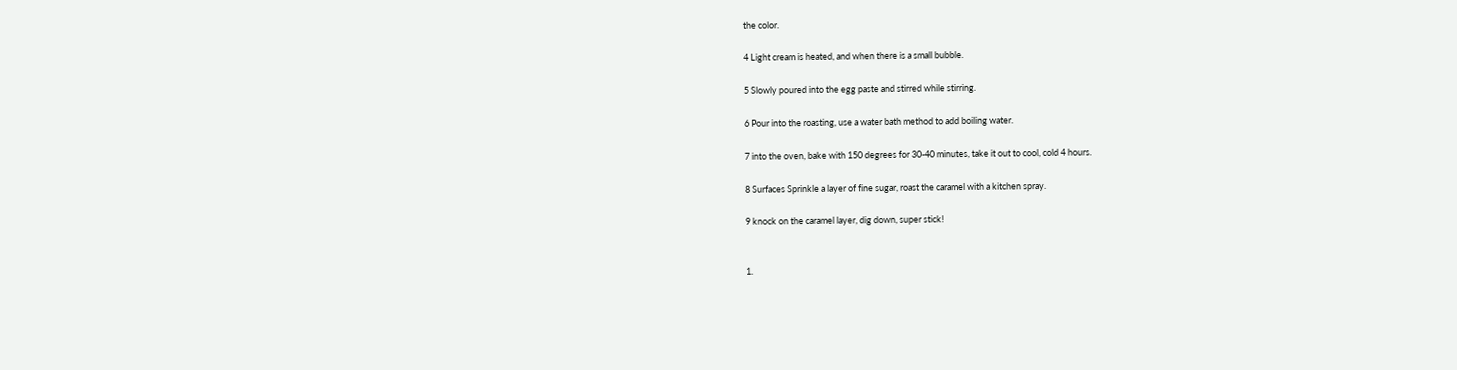the color.

4 Light cream is heated, and when there is a small bubble.

5 Slowly poured into the egg paste and stirred while stirring.

6 Pour into the roasting, use a water bath method to add boiling water.

7 into the oven, bake with 150 degrees for 30-40 minutes, take it out to cool, cold 4 hours.

8 Surfaces Sprinkle a layer of fine sugar, roast the caramel with a kitchen spray.

9 knock on the caramel layer, dig down, super stick!


1.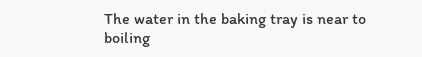The water in the baking tray is near to boiling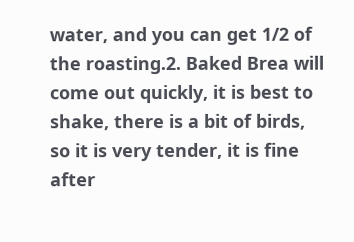water, and you can get 1/2 of the roasting.2. Baked Brea will come out quickly, it is best to shake, there is a bit of birds, so it is very tender, it is fine after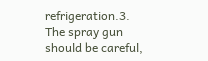refrigeration.3. The spray gun should be careful,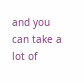and you can take a lot of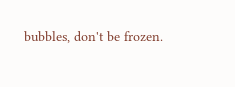bubbles, don't be frozen.